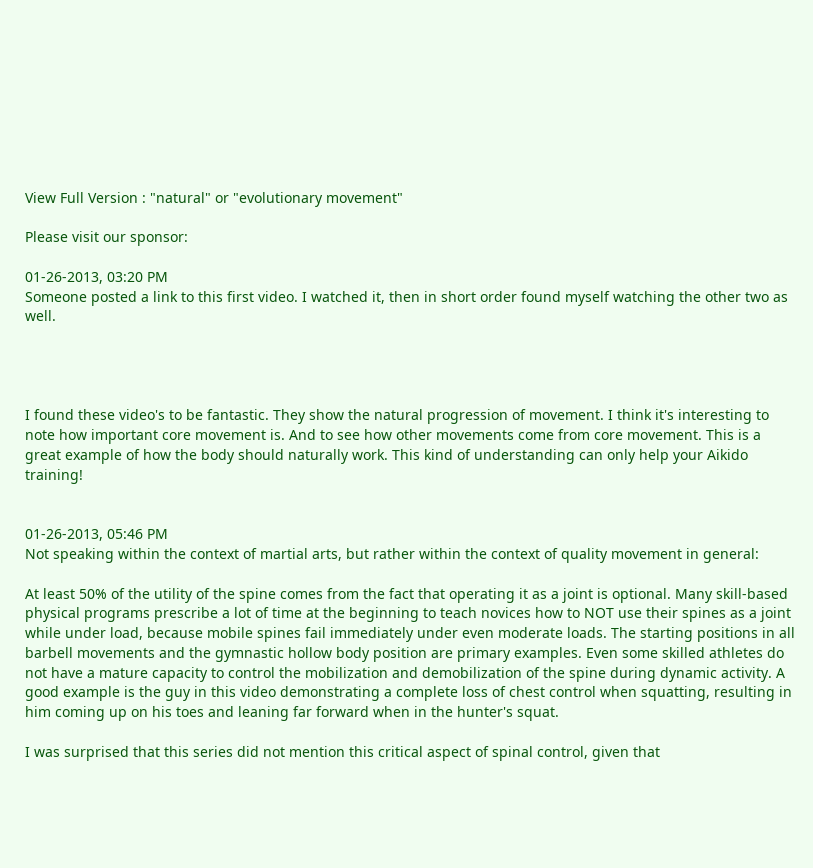View Full Version : "natural" or "evolutionary movement"

Please visit our sponsor:

01-26-2013, 03:20 PM
Someone posted a link to this first video. I watched it, then in short order found myself watching the other two as well.




I found these video's to be fantastic. They show the natural progression of movement. I think it's interesting to note how important core movement is. And to see how other movements come from core movement. This is a great example of how the body should naturally work. This kind of understanding can only help your Aikido training!


01-26-2013, 05:46 PM
Not speaking within the context of martial arts, but rather within the context of quality movement in general:

At least 50% of the utility of the spine comes from the fact that operating it as a joint is optional. Many skill-based physical programs prescribe a lot of time at the beginning to teach novices how to NOT use their spines as a joint while under load, because mobile spines fail immediately under even moderate loads. The starting positions in all barbell movements and the gymnastic hollow body position are primary examples. Even some skilled athletes do not have a mature capacity to control the mobilization and demobilization of the spine during dynamic activity. A good example is the guy in this video demonstrating a complete loss of chest control when squatting, resulting in him coming up on his toes and leaning far forward when in the hunter's squat.

I was surprised that this series did not mention this critical aspect of spinal control, given that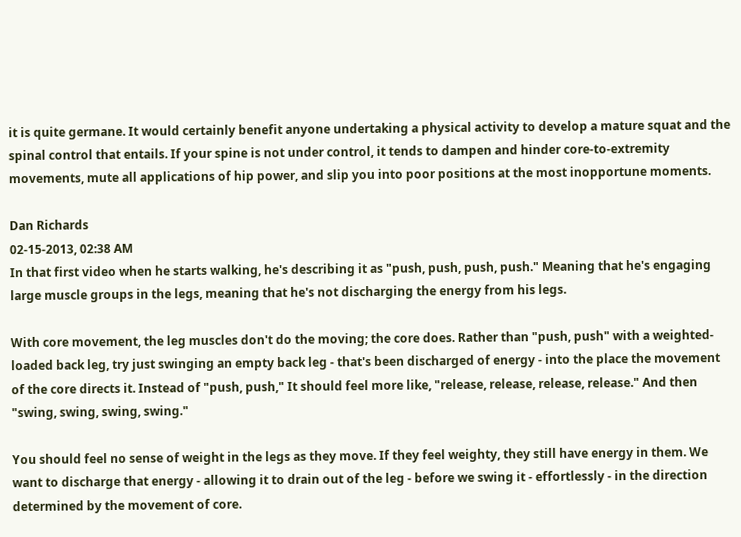it is quite germane. It would certainly benefit anyone undertaking a physical activity to develop a mature squat and the spinal control that entails. If your spine is not under control, it tends to dampen and hinder core-to-extremity movements, mute all applications of hip power, and slip you into poor positions at the most inopportune moments.

Dan Richards
02-15-2013, 02:38 AM
In that first video when he starts walking, he's describing it as "push, push, push, push." Meaning that he's engaging large muscle groups in the legs, meaning that he's not discharging the energy from his legs.

With core movement, the leg muscles don't do the moving; the core does. Rather than "push, push" with a weighted-loaded back leg, try just swinging an empty back leg - that's been discharged of energy - into the place the movement of the core directs it. Instead of "push, push," It should feel more like, "release, release, release, release." And then "swing, swing, swing, swing."

You should feel no sense of weight in the legs as they move. If they feel weighty, they still have energy in them. We want to discharge that energy - allowing it to drain out of the leg - before we swing it - effortlessly - in the direction determined by the movement of core.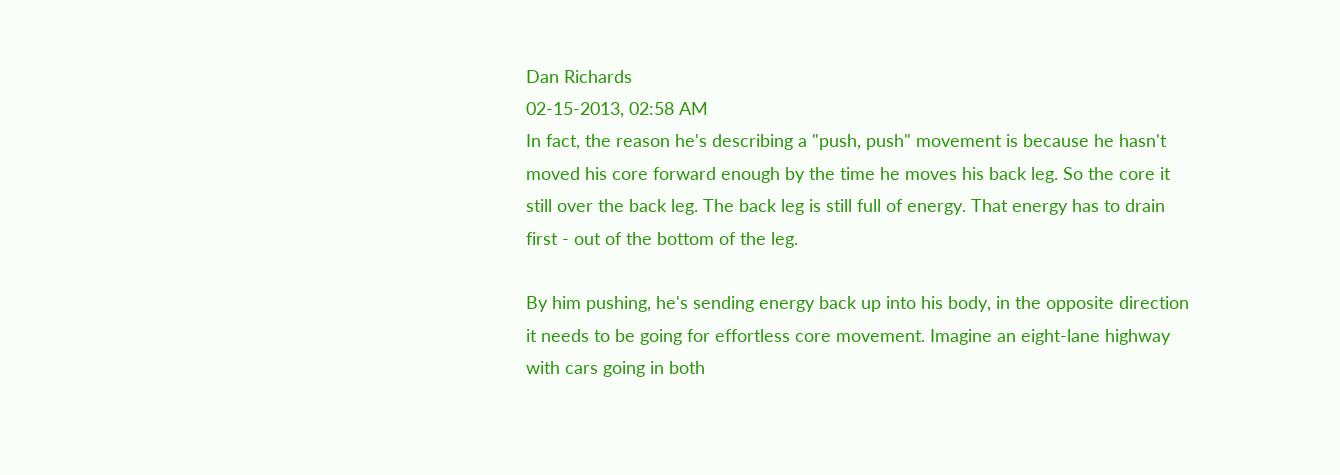Dan Richards
02-15-2013, 02:58 AM
In fact, the reason he's describing a "push, push" movement is because he hasn't moved his core forward enough by the time he moves his back leg. So the core it still over the back leg. The back leg is still full of energy. That energy has to drain first - out of the bottom of the leg.

By him pushing, he's sending energy back up into his body, in the opposite direction it needs to be going for effortless core movement. Imagine an eight-lane highway with cars going in both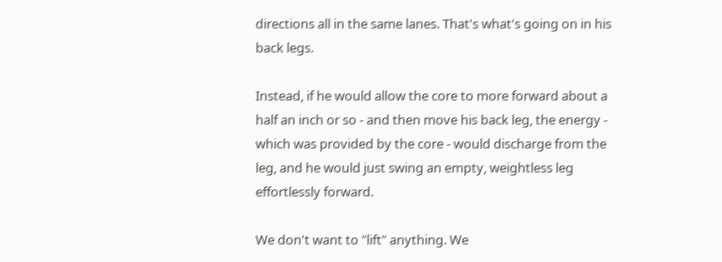directions all in the same lanes. That's what's going on in his back legs.

Instead, if he would allow the core to more forward about a half an inch or so - and then move his back leg, the energy - which was provided by the core - would discharge from the leg, and he would just swing an empty, weightless leg effortlessly forward.

We don't want to "lift" anything. We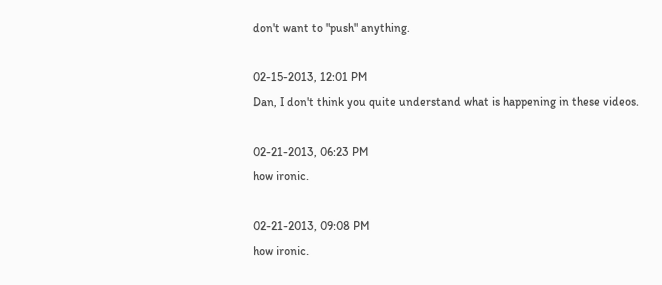don't want to "push" anything.

02-15-2013, 12:01 PM
Dan, I don't think you quite understand what is happening in these videos.

02-21-2013, 06:23 PM
how ironic.

02-21-2013, 09:08 PM
how ironic.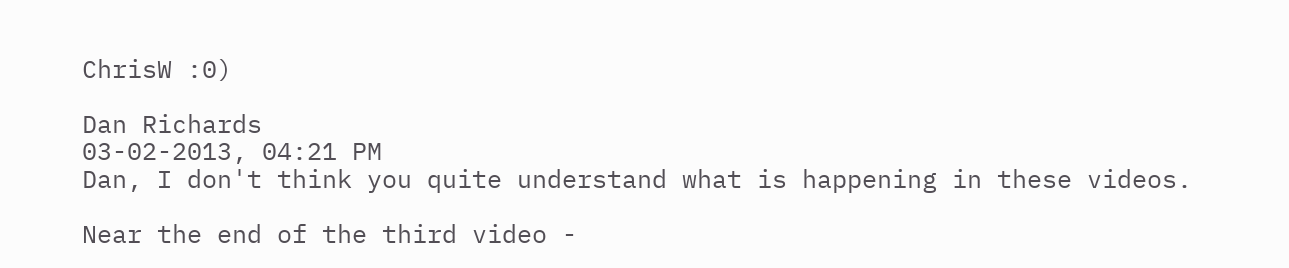ChrisW :0)

Dan Richards
03-02-2013, 04:21 PM
Dan, I don't think you quite understand what is happening in these videos.

Near the end of the third video -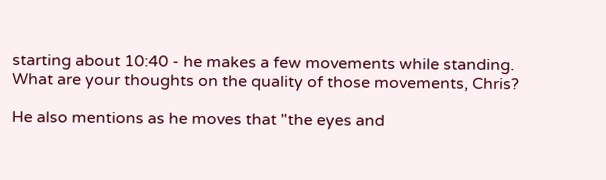starting about 10:40 - he makes a few movements while standing. What are your thoughts on the quality of those movements, Chris?

He also mentions as he moves that "the eyes and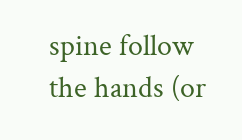spine follow the hands (or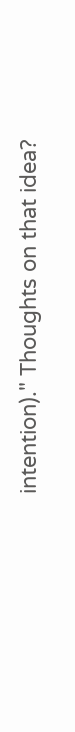intention)." Thoughts on that idea?